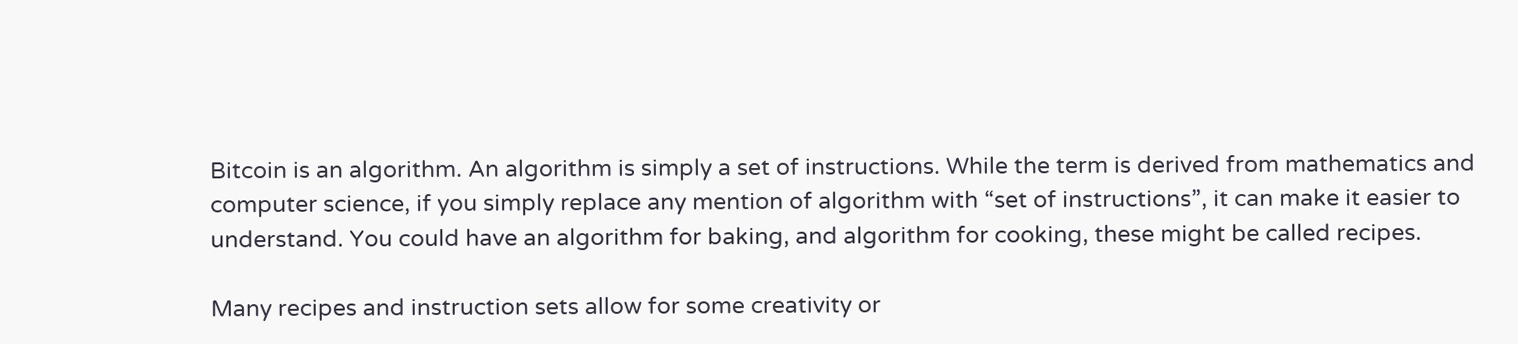Bitcoin is an algorithm. An algorithm is simply a set of instructions. While the term is derived from mathematics and computer science, if you simply replace any mention of algorithm with “set of instructions”, it can make it easier to understand. You could have an algorithm for baking, and algorithm for cooking, these might be called recipes.

Many recipes and instruction sets allow for some creativity or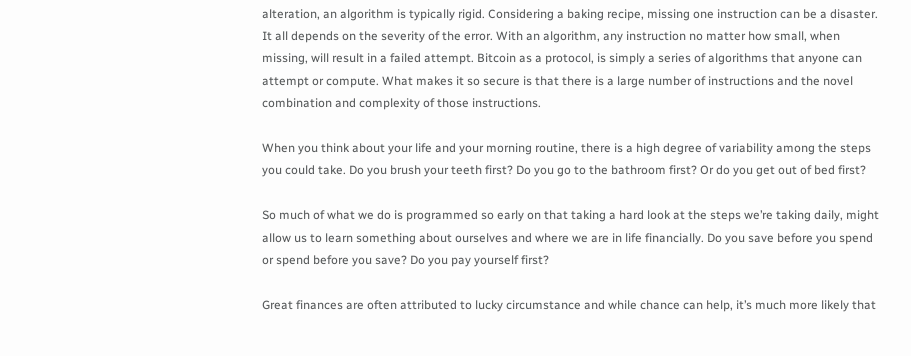alteration, an algorithm is typically rigid. Considering a baking recipe, missing one instruction can be a disaster. It all depends on the severity of the error. With an algorithm, any instruction no matter how small, when missing, will result in a failed attempt. Bitcoin as a protocol, is simply a series of algorithms that anyone can attempt or compute. What makes it so secure is that there is a large number of instructions and the novel combination and complexity of those instructions.

When you think about your life and your morning routine, there is a high degree of variability among the steps you could take. Do you brush your teeth first? Do you go to the bathroom first? Or do you get out of bed first?

So much of what we do is programmed so early on that taking a hard look at the steps we’re taking daily, might allow us to learn something about ourselves and where we are in life financially. Do you save before you spend or spend before you save? Do you pay yourself first?

Great finances are often attributed to lucky circumstance and while chance can help, it’s much more likely that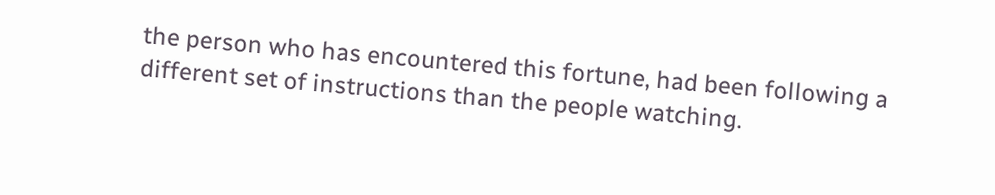the person who has encountered this fortune, had been following a different set of instructions than the people watching.